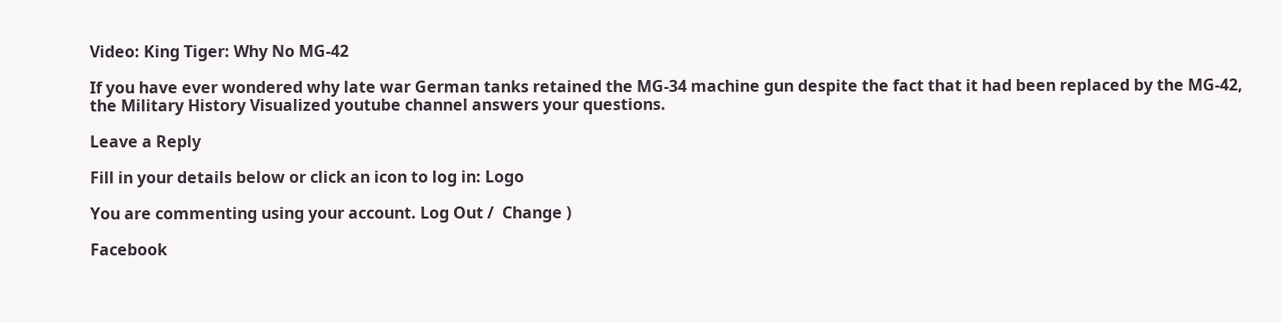Video: King Tiger: Why No MG-42

If you have ever wondered why late war German tanks retained the MG-34 machine gun despite the fact that it had been replaced by the MG-42, the Military History Visualized youtube channel answers your questions.

Leave a Reply

Fill in your details below or click an icon to log in: Logo

You are commenting using your account. Log Out /  Change )

Facebook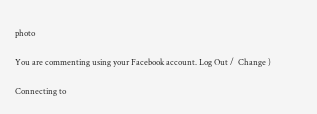photo

You are commenting using your Facebook account. Log Out /  Change )

Connecting to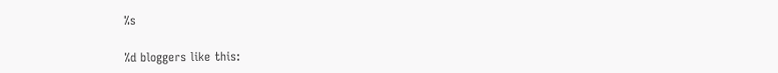%s

%d bloggers like this: